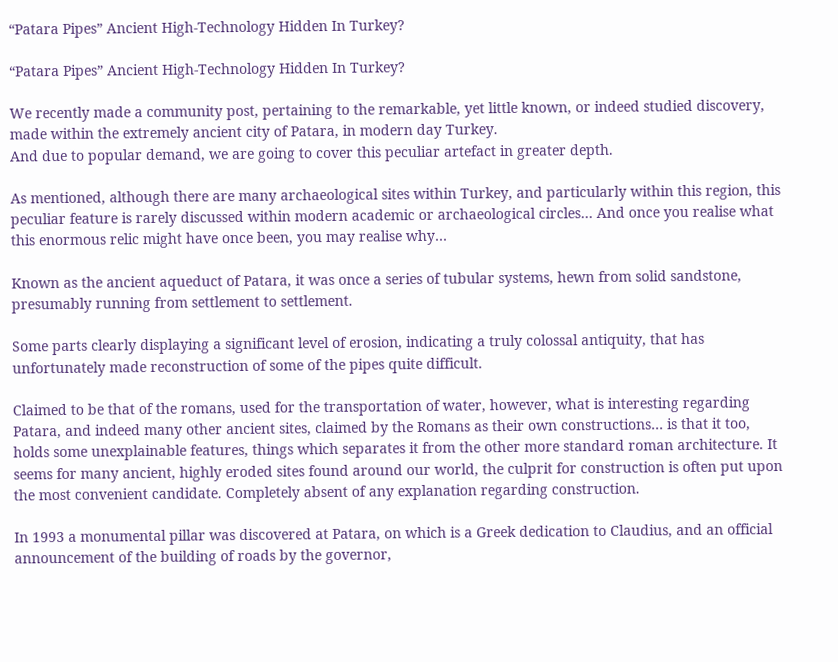“Patara Pipes” Ancient High-Technology Hidden In Turkey?

“Patara Pipes” Ancient High-Technology Hidden In Turkey?

We recently made a community post, pertaining to the remarkable, yet little known, or indeed studied discovery, made within the extremely ancient city of Patara, in modern day Turkey.
And due to popular demand, we are going to cover this peculiar artefact in greater depth.

As mentioned, although there are many archaeological sites within Turkey, and particularly within this region, this peculiar feature is rarely discussed within modern academic or archaeological circles… And once you realise what this enormous relic might have once been, you may realise why…

Known as the ancient aqueduct of Patara, it was once a series of tubular systems, hewn from solid sandstone, presumably running from settlement to settlement.

Some parts clearly displaying a significant level of erosion, indicating a truly colossal antiquity, that has unfortunately made reconstruction of some of the pipes quite difficult.

Claimed to be that of the romans, used for the transportation of water, however, what is interesting regarding Patara, and indeed many other ancient sites, claimed by the Romans as their own constructions… is that it too, holds some unexplainable features, things which separates it from the other more standard roman architecture. It seems for many ancient, highly eroded sites found around our world, the culprit for construction is often put upon the most convenient candidate. Completely absent of any explanation regarding construction.

In 1993 a monumental pillar was discovered at Patara, on which is a Greek dedication to Claudius, and an official announcement of the building of roads by the governor,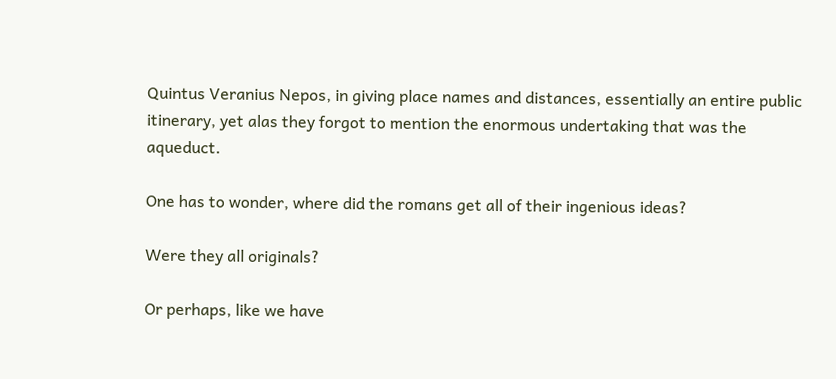Quintus Veranius Nepos, in giving place names and distances, essentially an entire public itinerary, yet alas they forgot to mention the enormous undertaking that was the aqueduct.

One has to wonder, where did the romans get all of their ingenious ideas?

Were they all originals?

Or perhaps, like we have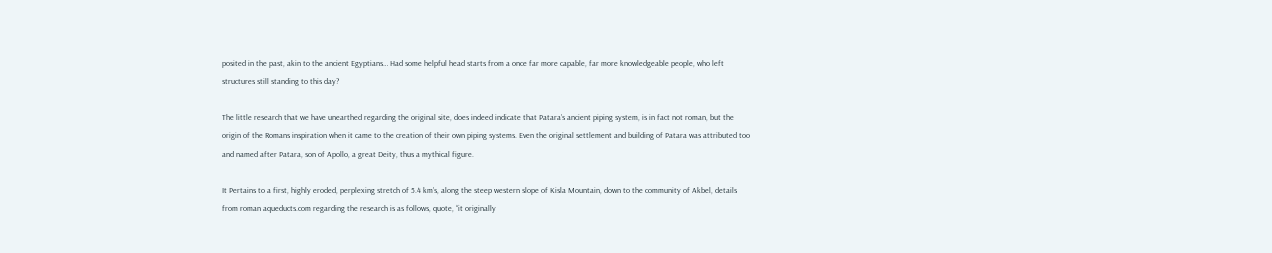posited in the past, akin to the ancient Egyptians… Had some helpful head starts from a once far more capable, far more knowledgeable people, who left structures still standing to this day?

The little research that we have unearthed regarding the original site, does indeed indicate that Patara’s ancient piping system, is in fact not roman, but the origin of the Romans inspiration when it came to the creation of their own piping systems. Even the original settlement and building of Patara was attributed too and named after Patara, son of Apollo, a great Deity, thus a mythical figure.

It Pertains to a first, highly eroded, perplexing stretch of 5.4 km’s, along the steep western slope of Kisla Mountain, down to the community of Akbel, details from roman aqueducts.com regarding the research is as follows, quote, “it originally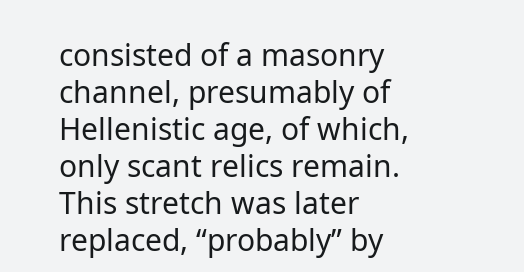consisted of a masonry channel, presumably of Hellenistic age, of which, only scant relics remain. This stretch was later replaced, “probably” by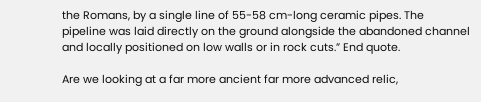the Romans, by a single line of 55-58 cm-long ceramic pipes. The pipeline was laid directly on the ground alongside the abandoned channel and locally positioned on low walls or in rock cuts.” End quote.

Are we looking at a far more ancient far more advanced relic,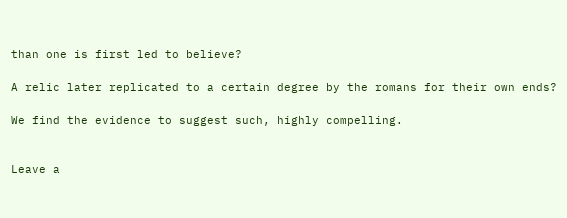than one is first led to believe?

A relic later replicated to a certain degree by the romans for their own ends?

We find the evidence to suggest such, highly compelling.


Leave a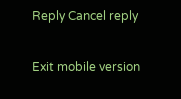Reply Cancel reply

Exit mobile version